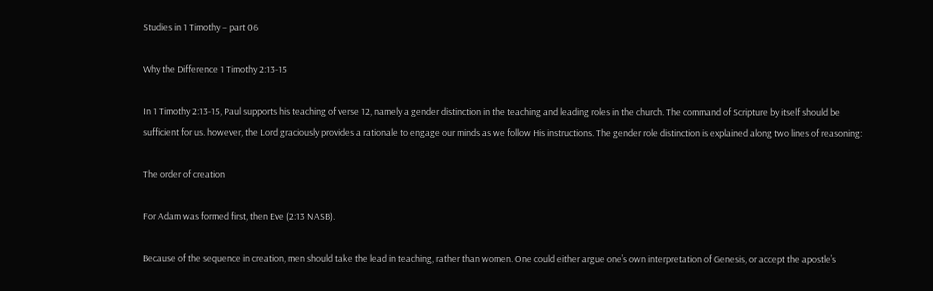Studies in 1 Timothy – part 06

Why the Difference 1 Timothy 2:13-15

In 1 Timothy 2:13-15, Paul supports his teaching of verse 12, namely a gender distinction in the teaching and leading roles in the church. The command of Scripture by itself should be sufficient for us. however, the Lord graciously provides a rationale to engage our minds as we follow His instructions. The gender role distinction is explained along two lines of reasoning:

The order of creation

For Adam was formed first, then Eve (2:13 NASB).

Because of the sequence in creation, men should take the lead in teaching, rather than women. One could either argue one’s own interpretation of Genesis, or accept the apostle’s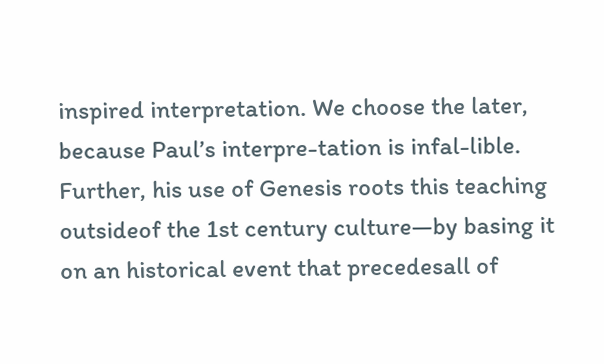inspired interpretation. We choose the later, because Paul’s interpre-tation is infal-lible. Further, his use of Genesis roots this teaching outsideof the 1st century culture—by basing it on an historical event that precedesall of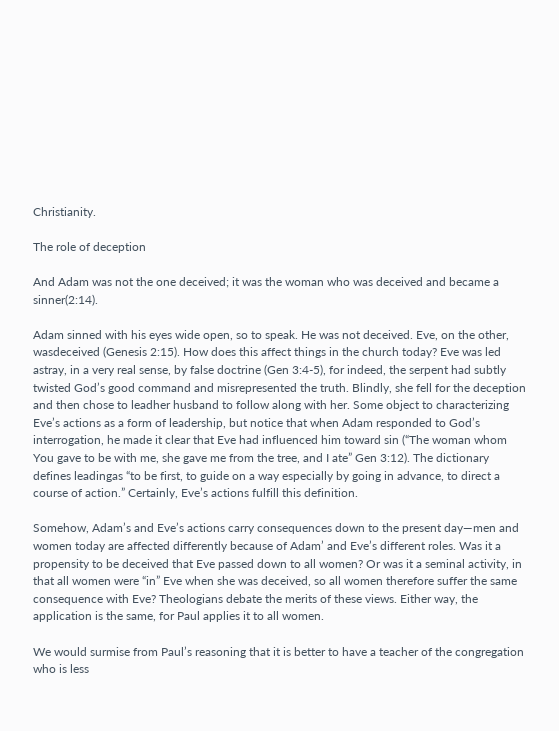Christianity.

The role of deception

And Adam was not the one deceived; it was the woman who was deceived and became a sinner(2:14).

Adam sinned with his eyes wide open, so to speak. He was not deceived. Eve, on the other, wasdeceived (Genesis 2:15). How does this affect things in the church today? Eve was led astray, in a very real sense, by false doctrine (Gen 3:4-5), for indeed, the serpent had subtly twisted God’s good command and misrepresented the truth. Blindly, she fell for the deception and then chose to leadher husband to follow along with her. Some object to characterizing Eve’s actions as a form of leadership, but notice that when Adam responded to God’s interrogation, he made it clear that Eve had influenced him toward sin (“The woman whom You gave to be with me, she gave me from the tree, and I ate” Gen 3:12). The dictionary defines leadingas “to be first, to guide on a way especially by going in advance, to direct a course of action.” Certainly, Eve’s actions fulfill this definition.

Somehow, Adam’s and Eve’s actions carry consequences down to the present day—men and women today are affected differently because of Adam’ and Eve’s different roles. Was it a propensity to be deceived that Eve passed down to all women? Or was it a seminal activity, in that all women were “in” Eve when she was deceived, so all women therefore suffer the same consequence with Eve? Theologians debate the merits of these views. Either way, the application is the same, for Paul applies it to all women.

We would surmise from Paul’s reasoning that it is better to have a teacher of the congregation who is less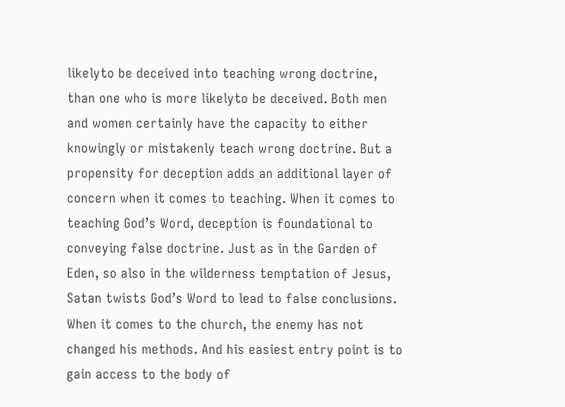likelyto be deceived into teaching wrong doctrine, than one who is more likelyto be deceived. Both men and women certainly have the capacity to either knowingly or mistakenly teach wrong doctrine. But a propensity for deception adds an additional layer of concern when it comes to teaching. When it comes to teaching God’s Word, deception is foundational to conveying false doctrine. Just as in the Garden of Eden, so also in the wilderness temptation of Jesus, Satan twists God’s Word to lead to false conclusions. When it comes to the church, the enemy has not changed his methods. And his easiest entry point is to gain access to the body of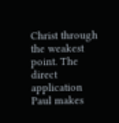Christ through the weakest point. The direct application Paul makes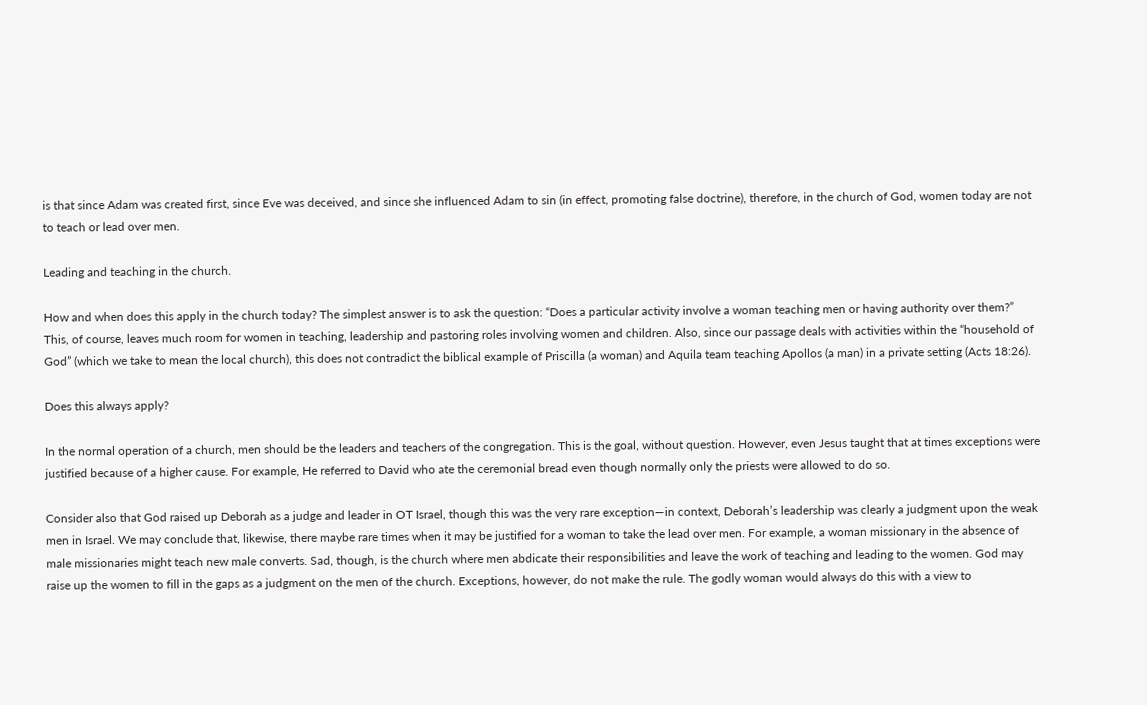is that since Adam was created first, since Eve was deceived, and since she influenced Adam to sin (in effect, promoting false doctrine), therefore, in the church of God, women today are not to teach or lead over men.

Leading and teaching in the church.

How and when does this apply in the church today? The simplest answer is to ask the question: “Does a particular activity involve a woman teaching men or having authority over them?” This, of course, leaves much room for women in teaching, leadership and pastoring roles involving women and children. Also, since our passage deals with activities within the “household of God” (which we take to mean the local church), this does not contradict the biblical example of Priscilla (a woman) and Aquila team teaching Apollos (a man) in a private setting (Acts 18:26).

Does this always apply?

In the normal operation of a church, men should be the leaders and teachers of the congregation. This is the goal, without question. However, even Jesus taught that at times exceptions were justified because of a higher cause. For example, He referred to David who ate the ceremonial bread even though normally only the priests were allowed to do so.

Consider also that God raised up Deborah as a judge and leader in OT Israel, though this was the very rare exception—in context, Deborah’s leadership was clearly a judgment upon the weak men in Israel. We may conclude that, likewise, there maybe rare times when it may be justified for a woman to take the lead over men. For example, a woman missionary in the absence of male missionaries might teach new male converts. Sad, though, is the church where men abdicate their responsibilities and leave the work of teaching and leading to the women. God may raise up the women to fill in the gaps as a judgment on the men of the church. Exceptions, however, do not make the rule. The godly woman would always do this with a view to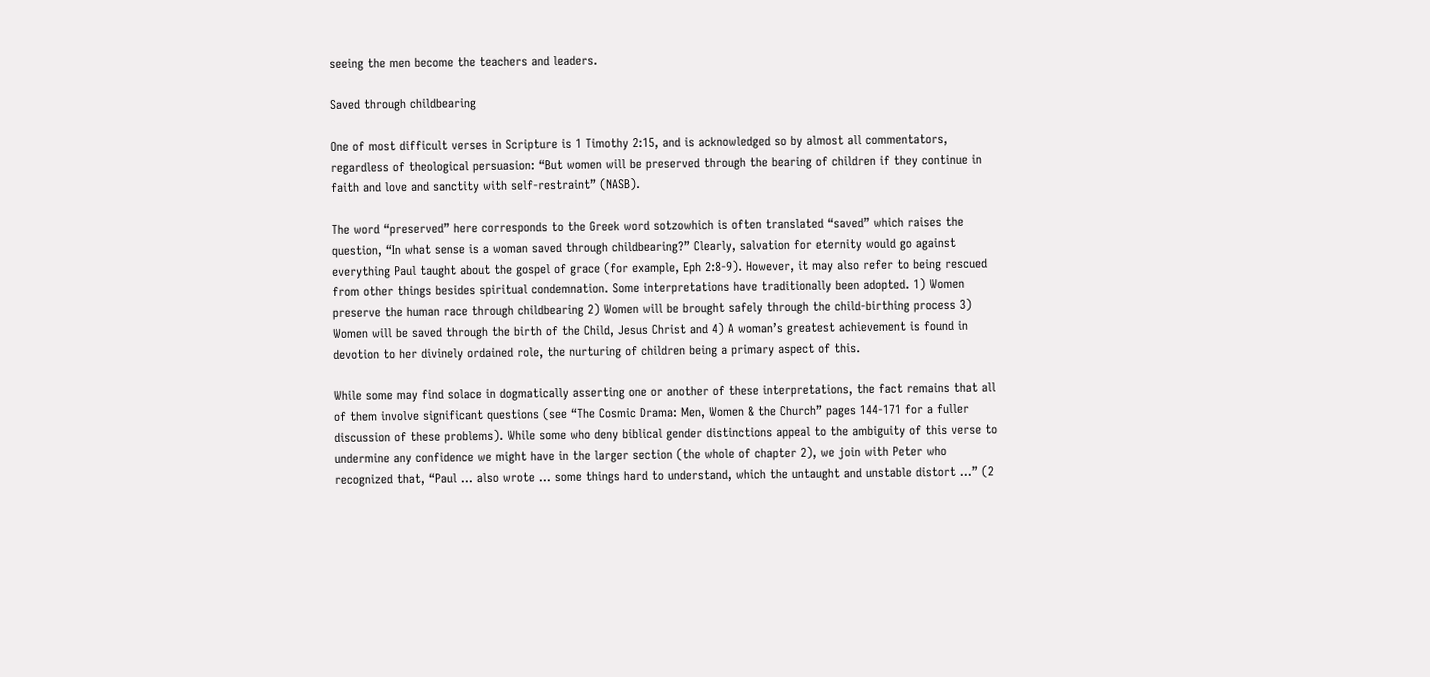seeing the men become the teachers and leaders.

Saved through childbearing

One of most difficult verses in Scripture is 1 Timothy 2:15, and is acknowledged so by almost all commentators, regardless of theological persuasion: “But women will be preserved through the bearing of children if they continue in faith and love and sanctity with self-restraint” (NASB).

The word “preserved” here corresponds to the Greek word sotzowhich is often translated “saved” which raises the question, “In what sense is a woman saved through childbearing?” Clearly, salvation for eternity would go against everything Paul taught about the gospel of grace (for example, Eph 2:8-9). However, it may also refer to being rescued from other things besides spiritual condemnation. Some interpretations have traditionally been adopted. 1) Women preserve the human race through childbearing 2) Women will be brought safely through the child-birthing process 3) Women will be saved through the birth of the Child, Jesus Christ and 4) A woman’s greatest achievement is found in devotion to her divinely ordained role, the nurturing of children being a primary aspect of this.

While some may find solace in dogmatically asserting one or another of these interpretations, the fact remains that all of them involve significant questions (see “The Cosmic Drama: Men, Women & the Church” pages 144-171 for a fuller discussion of these problems). While some who deny biblical gender distinctions appeal to the ambiguity of this verse to undermine any confidence we might have in the larger section (the whole of chapter 2), we join with Peter who recognized that, “Paul … also wrote … some things hard to understand, which the untaught and unstable distort …” (2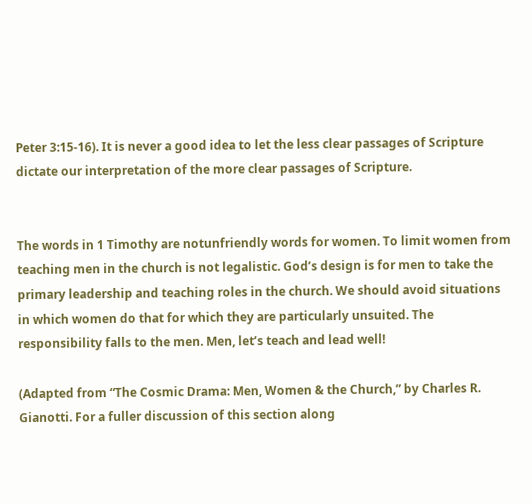Peter 3:15-16). It is never a good idea to let the less clear passages of Scripture dictate our interpretation of the more clear passages of Scripture.


The words in 1 Timothy are notunfriendly words for women. To limit women from teaching men in the church is not legalistic. God’s design is for men to take the primary leadership and teaching roles in the church. We should avoid situations in which women do that for which they are particularly unsuited. The responsibility falls to the men. Men, let’s teach and lead well!

(Adapted from “The Cosmic Drama: Men, Women & the Church,” by Charles R. Gianotti. For a fuller discussion of this section along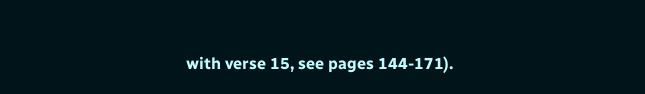with verse 15, see pages 144-171).